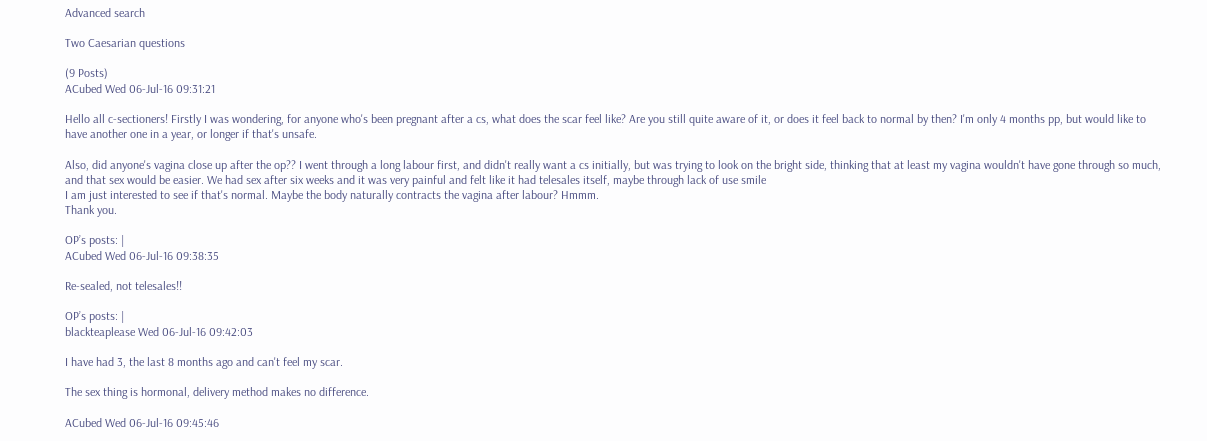Advanced search

Two Caesarian questions

(9 Posts)
ACubed Wed 06-Jul-16 09:31:21

Hello all c-sectioners! Firstly I was wondering, for anyone who's been pregnant after a cs, what does the scar feel like? Are you still quite aware of it, or does it feel back to normal by then? I'm only 4 months pp, but would like to have another one in a year, or longer if that's unsafe.

Also, did anyone's vagina close up after the op?? I went through a long labour first, and didn't really want a cs initially, but was trying to look on the bright side, thinking that at least my vagina wouldn't have gone through so much, and that sex would be easier. We had sex after six weeks and it was very painful and felt like it had telesales itself, maybe through lack of use smile
I am just interested to see if that's normal. Maybe the body naturally contracts the vagina after labour? Hmmm.
Thank you.

OP’s posts: |
ACubed Wed 06-Jul-16 09:38:35

Re-sealed, not telesales!!

OP’s posts: |
blackteaplease Wed 06-Jul-16 09:42:03

I have had 3, the last 8 months ago and can't feel my scar.

The sex thing is hormonal, delivery method makes no difference.

ACubed Wed 06-Jul-16 09:45:46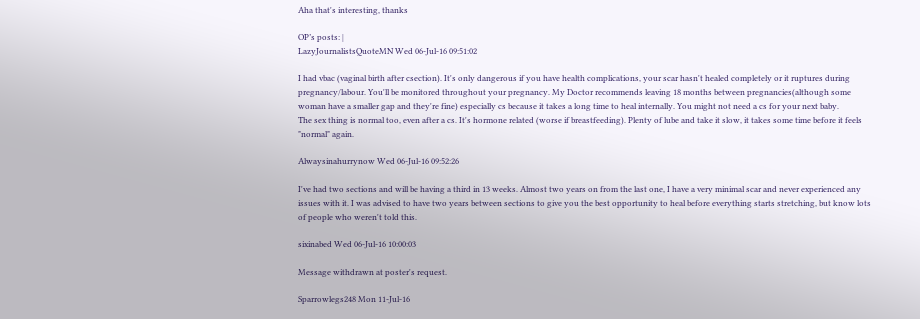Aha that's interesting, thanks

OP’s posts: |
LazyJournalistsQuoteMN Wed 06-Jul-16 09:51:02

I had vbac (vaginal birth after csection). It's only dangerous if you have health complications, your scar hasn't healed completely or it ruptures during pregnancy/labour. You'll be monitored throughout your pregnancy. My Doctor recommends leaving 18 months between pregnancies(although some woman have a smaller gap and they're fine) especially cs because it takes a long time to heal internally. You might not need a cs for your next baby.
The sex thing is normal too, even after a cs. It's hormone related (worse if breastfeeding). Plenty of lube and take it slow, it takes some time before it feels "normal" again.

Alwaysinahurrynow Wed 06-Jul-16 09:52:26

I've had two sections and will be having a third in 13 weeks. Almost two years on from the last one, I have a very minimal scar and never experienced any issues with it. I was advised to have two years between sections to give you the best opportunity to heal before everything starts stretching, but know lots of people who weren't told this.

sixinabed Wed 06-Jul-16 10:00:03

Message withdrawn at poster's request.

Sparrowlegs248 Mon 11-Jul-16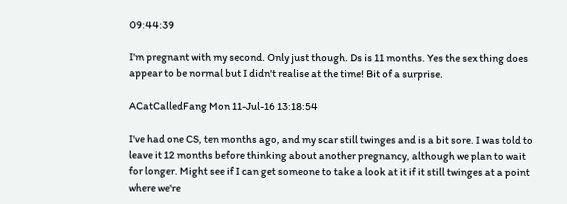09:44:39

I'm pregnant with my second. Only just though. Ds is 11 months. Yes the sex thing does appear to be normal but I didn't realise at the time! Bit of a surprise.

ACatCalledFang Mon 11-Jul-16 13:18:54

I've had one CS, ten months ago, and my scar still twinges and is a bit sore. I was told to leave it 12 months before thinking about another pregnancy, although we plan to wait for longer. Might see if I can get someone to take a look at it if it still twinges at a point where we're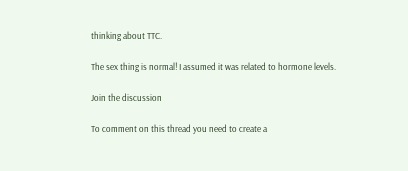thinking about TTC.

The sex thing is normal! I assumed it was related to hormone levels.

Join the discussion

To comment on this thread you need to create a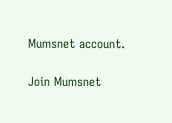Mumsnet account.

Join Mumsnet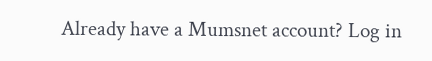Already have a Mumsnet account? Log in